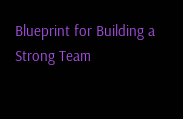Blueprint for Building a Strong Team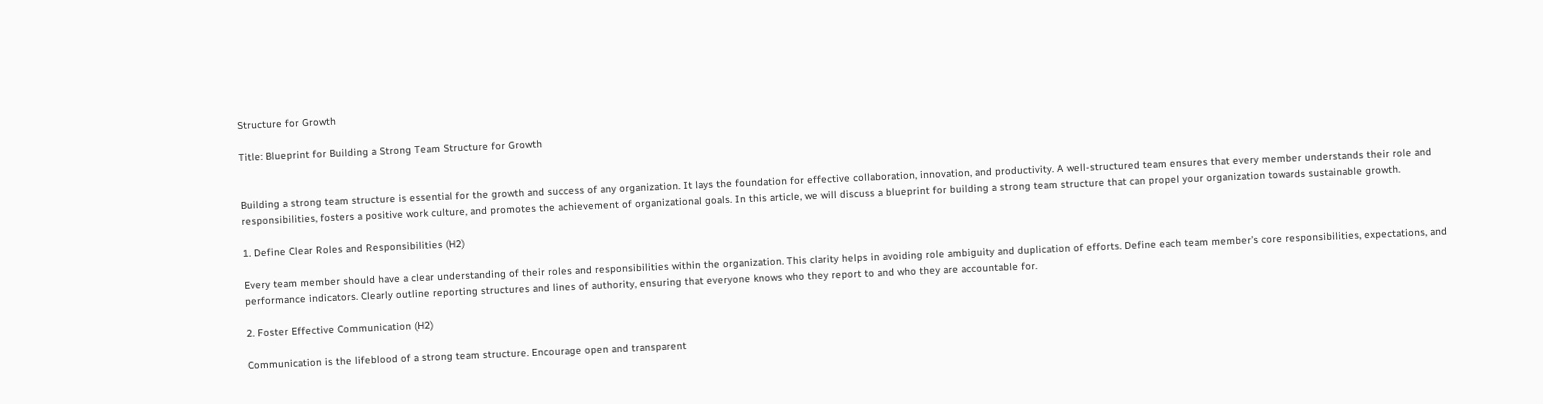Structure for Growth

Title: Blueprint for Building a Strong Team Structure for Growth


Building a strong team structure is essential for the growth and success of any organization. It lays the foundation for effective collaboration, innovation, and productivity. A well-structured team ensures that every member understands their role and responsibilities, fosters a positive work culture, and promotes the achievement of organizational goals. In this article, we will discuss a blueprint for building a strong team structure that can propel your organization towards sustainable growth.

1. Define Clear Roles and Responsibilities (H2)

Every team member should have a clear understanding of their roles and responsibilities within the organization. This clarity helps in avoiding role ambiguity and duplication of efforts. Define each team member’s core responsibilities, expectations, and performance indicators. Clearly outline reporting structures and lines of authority, ensuring that everyone knows who they report to and who they are accountable for.

2. Foster Effective Communication (H2)

Communication is the lifeblood of a strong team structure. Encourage open and transparent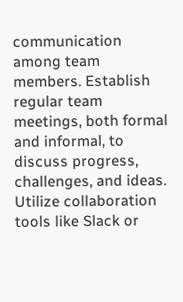communication among team members. Establish regular team meetings, both formal and informal, to discuss progress, challenges, and ideas. Utilize collaboration tools like Slack or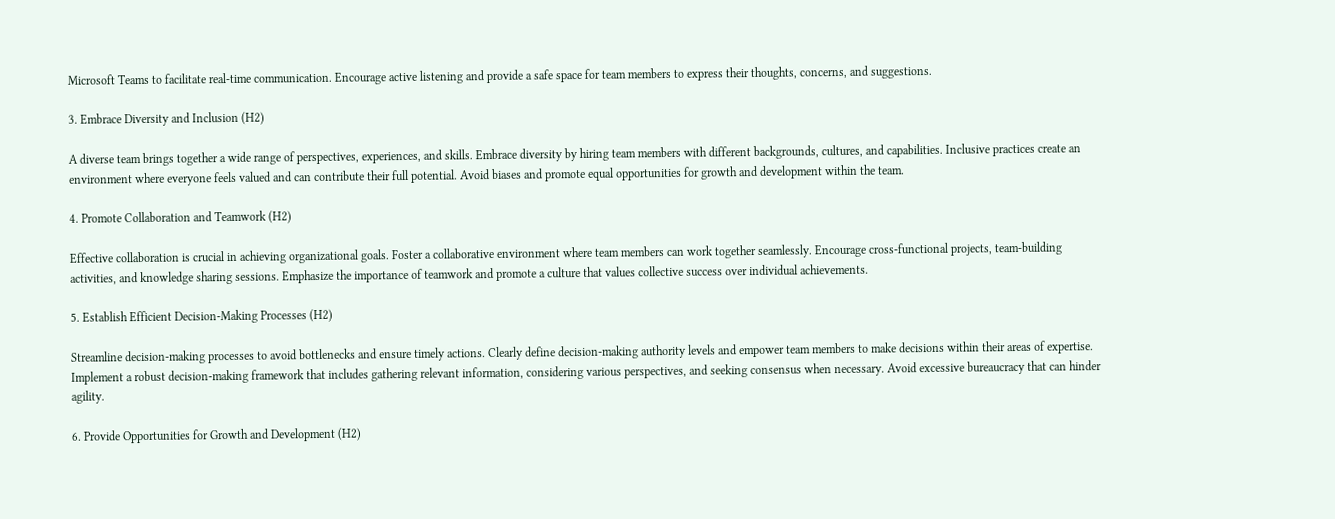Microsoft Teams to facilitate real-time communication. Encourage active listening and provide a safe space for team members to express their thoughts, concerns, and suggestions.

3. Embrace Diversity and Inclusion (H2)

A diverse team brings together a wide range of perspectives, experiences, and skills. Embrace diversity by hiring team members with different backgrounds, cultures, and capabilities. Inclusive practices create an environment where everyone feels valued and can contribute their full potential. Avoid biases and promote equal opportunities for growth and development within the team.

4. Promote Collaboration and Teamwork (H2)

Effective collaboration is crucial in achieving organizational goals. Foster a collaborative environment where team members can work together seamlessly. Encourage cross-functional projects, team-building activities, and knowledge sharing sessions. Emphasize the importance of teamwork and promote a culture that values collective success over individual achievements.

5. Establish Efficient Decision-Making Processes (H2)

Streamline decision-making processes to avoid bottlenecks and ensure timely actions. Clearly define decision-making authority levels and empower team members to make decisions within their areas of expertise. Implement a robust decision-making framework that includes gathering relevant information, considering various perspectives, and seeking consensus when necessary. Avoid excessive bureaucracy that can hinder agility.

6. Provide Opportunities for Growth and Development (H2)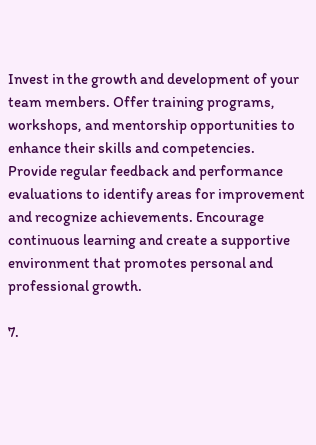Invest in the growth and development of your team members. Offer training programs, workshops, and mentorship opportunities to enhance their skills and competencies. Provide regular feedback and performance evaluations to identify areas for improvement and recognize achievements. Encourage continuous learning and create a supportive environment that promotes personal and professional growth.

7.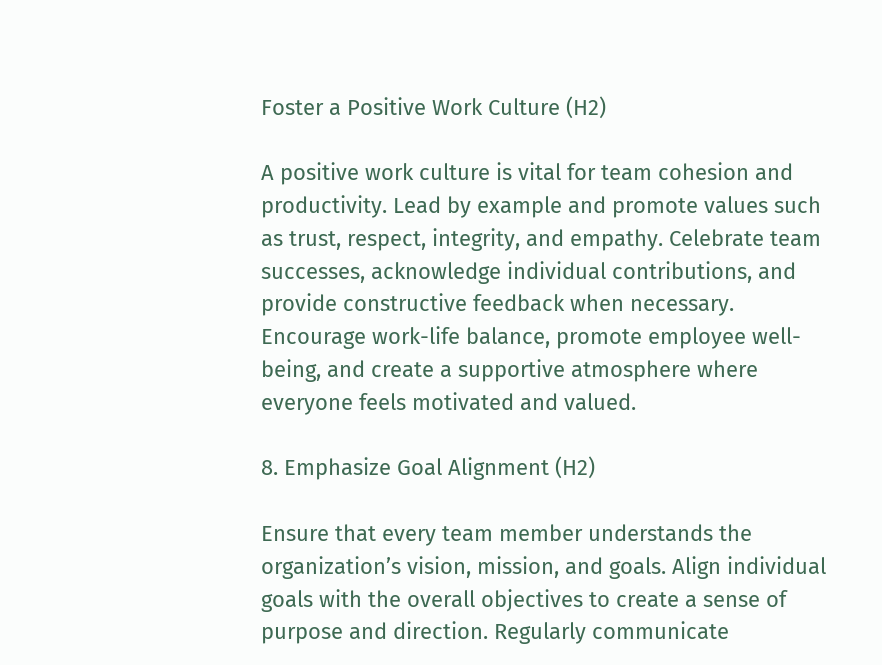Foster a Positive Work Culture (H2)

A positive work culture is vital for team cohesion and productivity. Lead by example and promote values such as trust, respect, integrity, and empathy. Celebrate team successes, acknowledge individual contributions, and provide constructive feedback when necessary. Encourage work-life balance, promote employee well-being, and create a supportive atmosphere where everyone feels motivated and valued.

8. Emphasize Goal Alignment (H2)

Ensure that every team member understands the organization’s vision, mission, and goals. Align individual goals with the overall objectives to create a sense of purpose and direction. Regularly communicate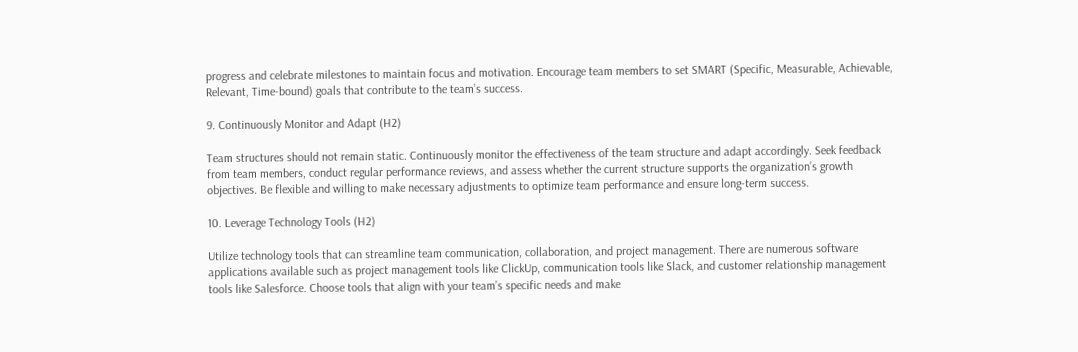progress and celebrate milestones to maintain focus and motivation. Encourage team members to set SMART (Specific, Measurable, Achievable, Relevant, Time-bound) goals that contribute to the team’s success.

9. Continuously Monitor and Adapt (H2)

Team structures should not remain static. Continuously monitor the effectiveness of the team structure and adapt accordingly. Seek feedback from team members, conduct regular performance reviews, and assess whether the current structure supports the organization’s growth objectives. Be flexible and willing to make necessary adjustments to optimize team performance and ensure long-term success.

10. Leverage Technology Tools (H2)

Utilize technology tools that can streamline team communication, collaboration, and project management. There are numerous software applications available such as project management tools like ClickUp, communication tools like Slack, and customer relationship management tools like Salesforce. Choose tools that align with your team’s specific needs and make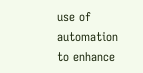use of automation to enhance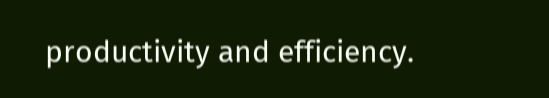productivity and efficiency.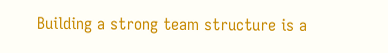Building a strong team structure is a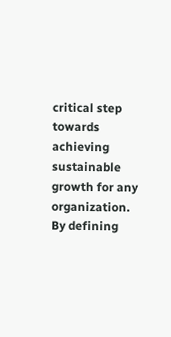critical step towards achieving sustainable growth for any organization. By defining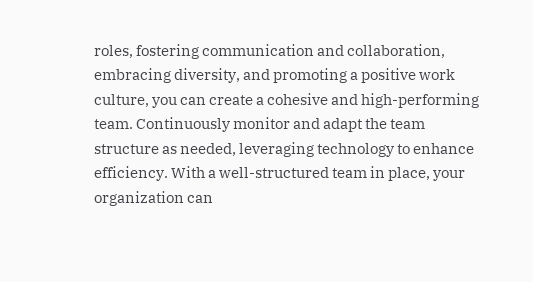roles, fostering communication and collaboration, embracing diversity, and promoting a positive work culture, you can create a cohesive and high-performing team. Continuously monitor and adapt the team structure as needed, leveraging technology to enhance efficiency. With a well-structured team in place, your organization can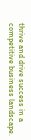thrive and drive success in a competitive business landscape.